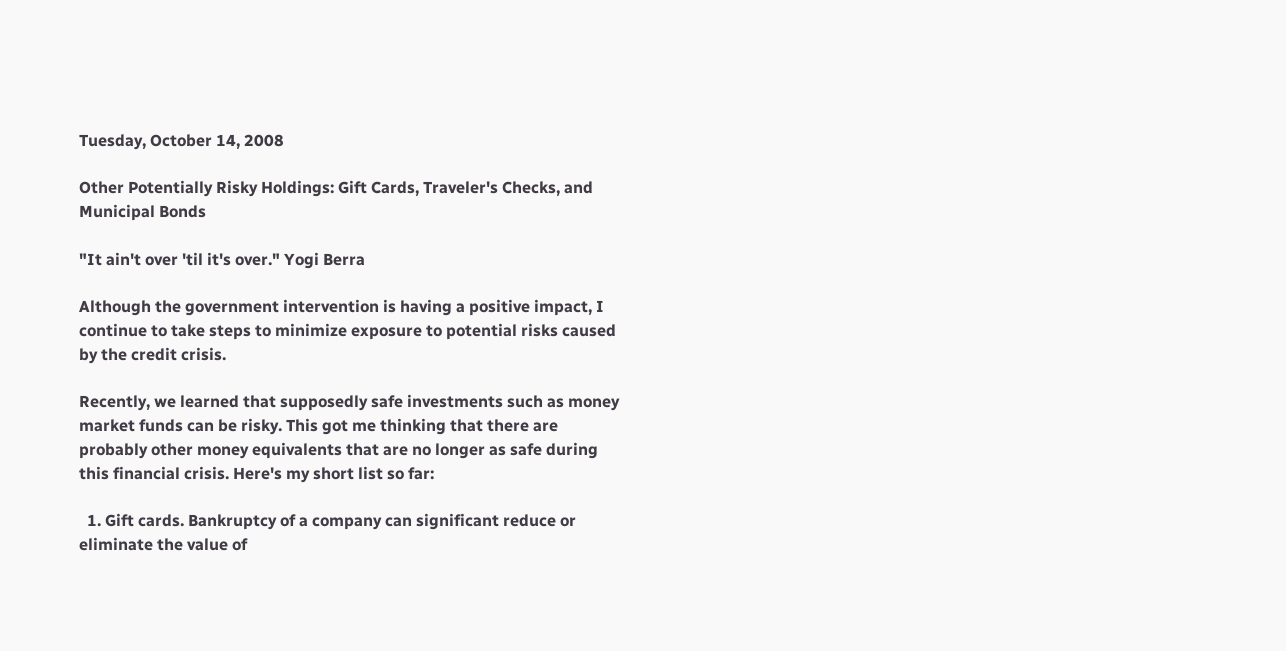Tuesday, October 14, 2008

Other Potentially Risky Holdings: Gift Cards, Traveler's Checks, and Municipal Bonds

"It ain't over 'til it's over." Yogi Berra

Although the government intervention is having a positive impact, I continue to take steps to minimize exposure to potential risks caused by the credit crisis.

Recently, we learned that supposedly safe investments such as money market funds can be risky. This got me thinking that there are probably other money equivalents that are no longer as safe during this financial crisis. Here's my short list so far:

  1. Gift cards. Bankruptcy of a company can significant reduce or eliminate the value of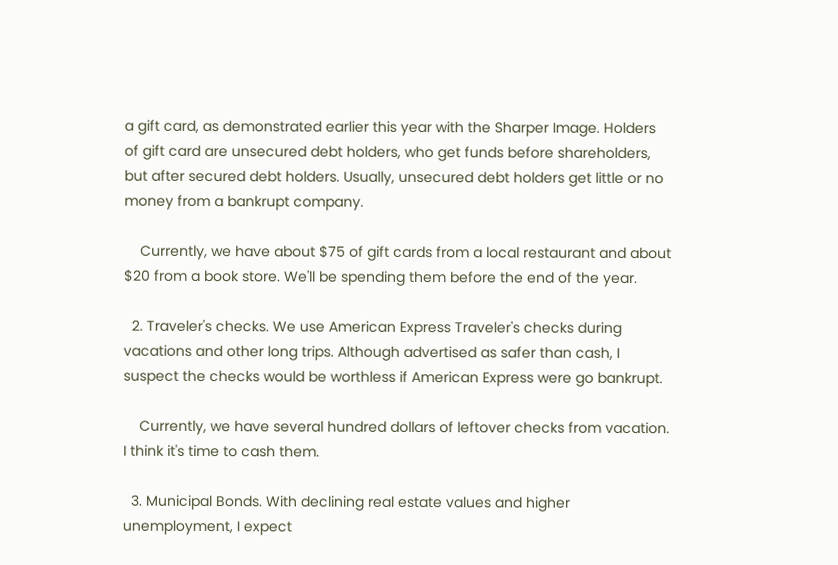a gift card, as demonstrated earlier this year with the Sharper Image. Holders of gift card are unsecured debt holders, who get funds before shareholders, but after secured debt holders. Usually, unsecured debt holders get little or no money from a bankrupt company.

    Currently, we have about $75 of gift cards from a local restaurant and about $20 from a book store. We'll be spending them before the end of the year.

  2. Traveler's checks. We use American Express Traveler's checks during vacations and other long trips. Although advertised as safer than cash, I suspect the checks would be worthless if American Express were go bankrupt.

    Currently, we have several hundred dollars of leftover checks from vacation. I think it's time to cash them.

  3. Municipal Bonds. With declining real estate values and higher unemployment, I expect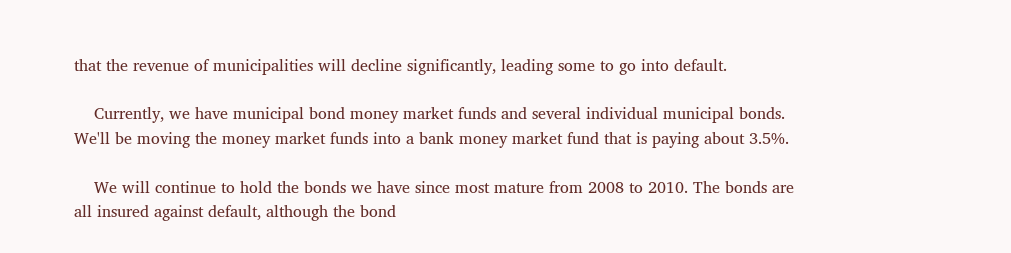that the revenue of municipalities will decline significantly, leading some to go into default.

    Currently, we have municipal bond money market funds and several individual municipal bonds. We'll be moving the money market funds into a bank money market fund that is paying about 3.5%.

    We will continue to hold the bonds we have since most mature from 2008 to 2010. The bonds are all insured against default, although the bond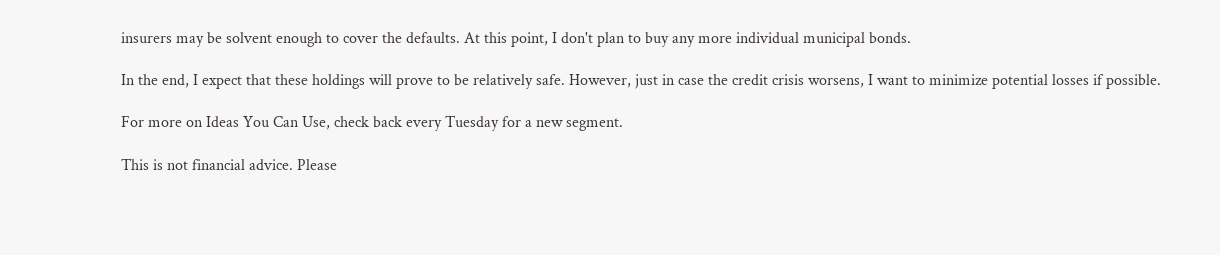insurers may be solvent enough to cover the defaults. At this point, I don't plan to buy any more individual municipal bonds.

In the end, I expect that these holdings will prove to be relatively safe. However, just in case the credit crisis worsens, I want to minimize potential losses if possible.

For more on Ideas You Can Use, check back every Tuesday for a new segment.

This is not financial advice. Please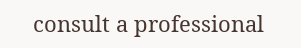consult a professional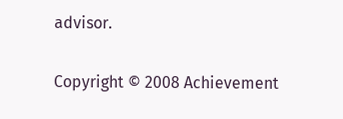advisor.

Copyright © 2008 Achievement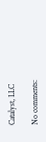Catalyst, LLC

No comments: